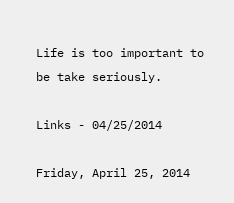Life is too important to be take seriously.

Links - 04/25/2014

Friday, April 25, 2014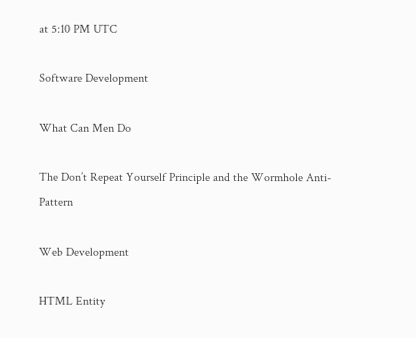at 5:10 PM UTC

Software Development

What Can Men Do

The Don’t Repeat Yourself Principle and the Wormhole Anti-Pattern

Web Development

HTML Entity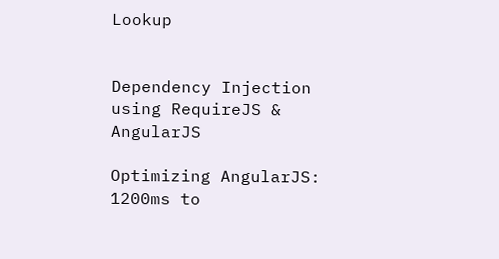Lookup


Dependency Injection using RequireJS & AngularJS

Optimizing AngularJS: 1200ms to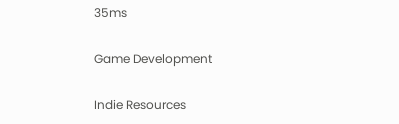35ms

Game Development

Indie Resources